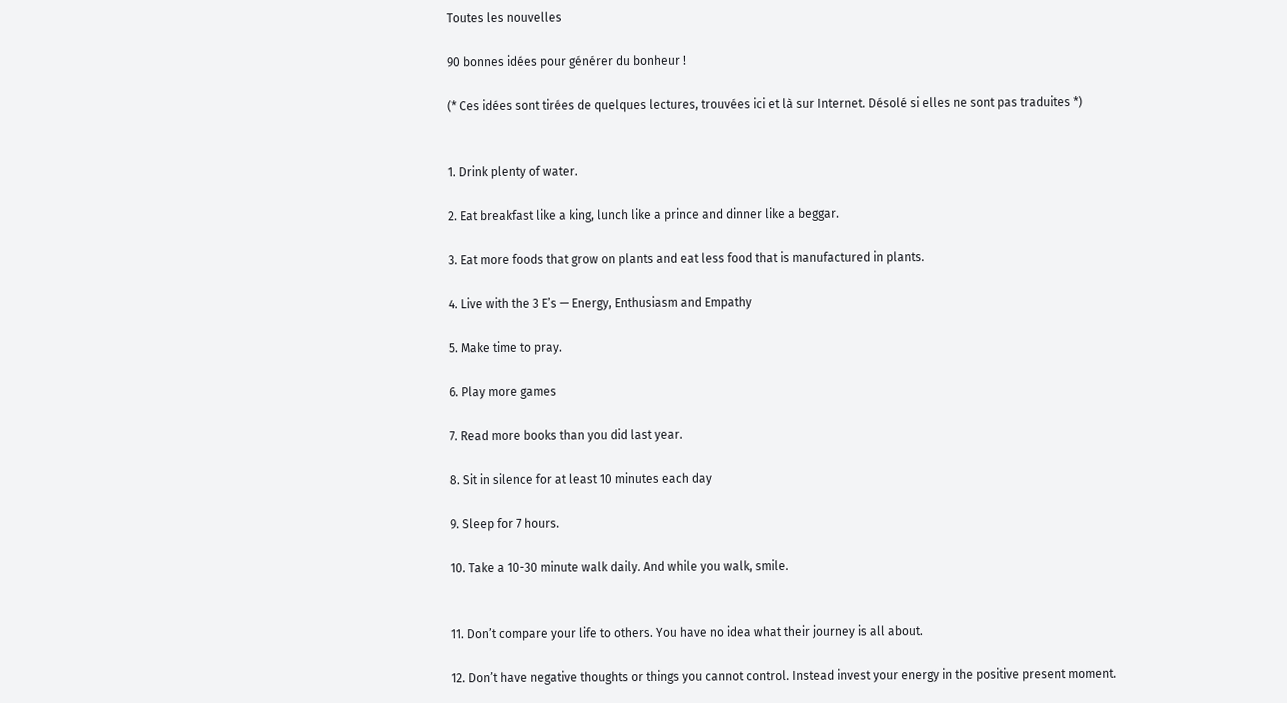Toutes les nouvelles

90 bonnes idées pour générer du bonheur !

(* Ces idées sont tirées de quelques lectures, trouvées ici et là sur Internet. Désolé si elles ne sont pas traduites *)


1. Drink plenty of water.

2. Eat breakfast like a king, lunch like a prince and dinner like a beggar.

3. Eat more foods that grow on plants and eat less food that is manufactured in plants.

4. Live with the 3 E’s — Energy, Enthusiasm and Empathy

5. Make time to pray.

6. Play more games

7. Read more books than you did last year.

8. Sit in silence for at least 10 minutes each day

9. Sleep for 7 hours.

10. Take a 10-30 minute walk daily. And while you walk, smile.


11. Don’t compare your life to others. You have no idea what their journey is all about.

12. Don’t have negative thoughts or things you cannot control. Instead invest your energy in the positive present moment.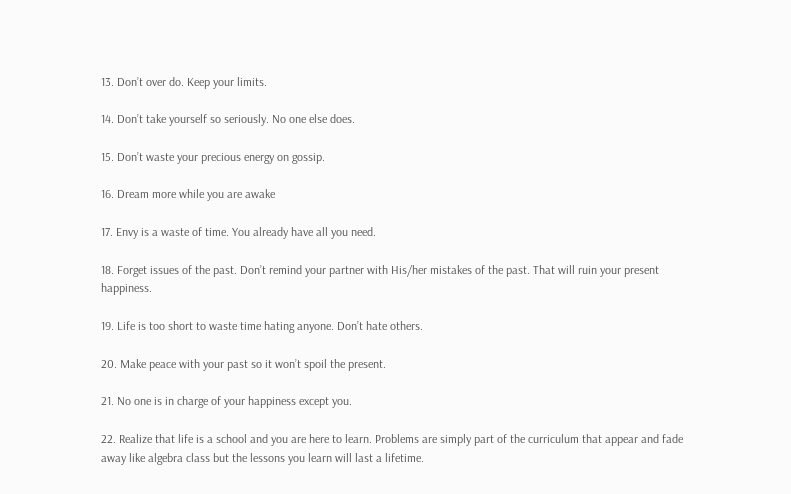13. Don’t over do. Keep your limits.

14. Don’t take yourself so seriously. No one else does.

15. Don’t waste your precious energy on gossip.

16. Dream more while you are awake

17. Envy is a waste of time. You already have all you need.

18. Forget issues of the past. Don’t remind your partner with His/her mistakes of the past. That will ruin your present happiness.

19. Life is too short to waste time hating anyone. Don’t hate others.

20. Make peace with your past so it won’t spoil the present.

21. No one is in charge of your happiness except you.

22. Realize that life is a school and you are here to learn. Problems are simply part of the curriculum that appear and fade away like algebra class but the lessons you learn will last a lifetime.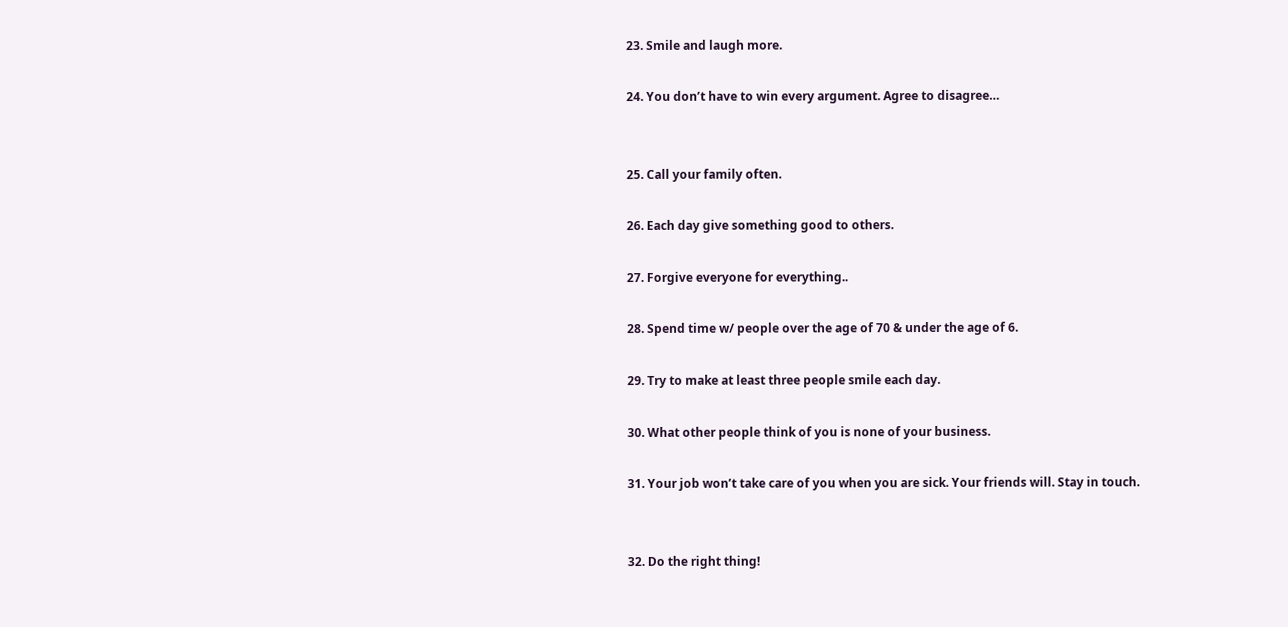23. Smile and laugh more.

24. You don’t have to win every argument. Agree to disagree…


25. Call your family often.

26. Each day give something good to others.

27. Forgive everyone for everything..

28. Spend time w/ people over the age of 70 & under the age of 6.

29. Try to make at least three people smile each day.

30. What other people think of you is none of your business.

31. Your job won’t take care of you when you are sick. Your friends will. Stay in touch.


32. Do the right thing!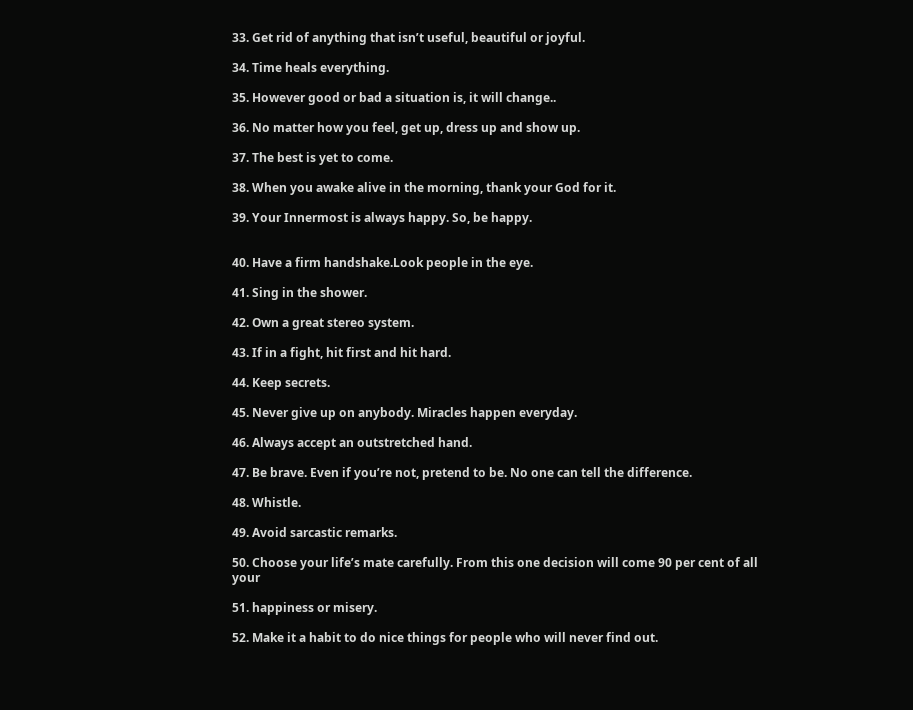33. Get rid of anything that isn’t useful, beautiful or joyful.

34. Time heals everything.

35. However good or bad a situation is, it will change..

36. No matter how you feel, get up, dress up and show up.

37. The best is yet to come.

38. When you awake alive in the morning, thank your God for it.

39. Your Innermost is always happy. So, be happy.


40. Have a firm handshake.Look people in the eye.

41. Sing in the shower.

42. Own a great stereo system.

43. If in a fight, hit first and hit hard.

44. Keep secrets.

45. Never give up on anybody. Miracles happen everyday.

46. Always accept an outstretched hand.

47. Be brave. Even if you’re not, pretend to be. No one can tell the difference.

48. Whistle.

49. Avoid sarcastic remarks.

50. Choose your life’s mate carefully. From this one decision will come 90 per cent of all your

51. happiness or misery.

52. Make it a habit to do nice things for people who will never find out.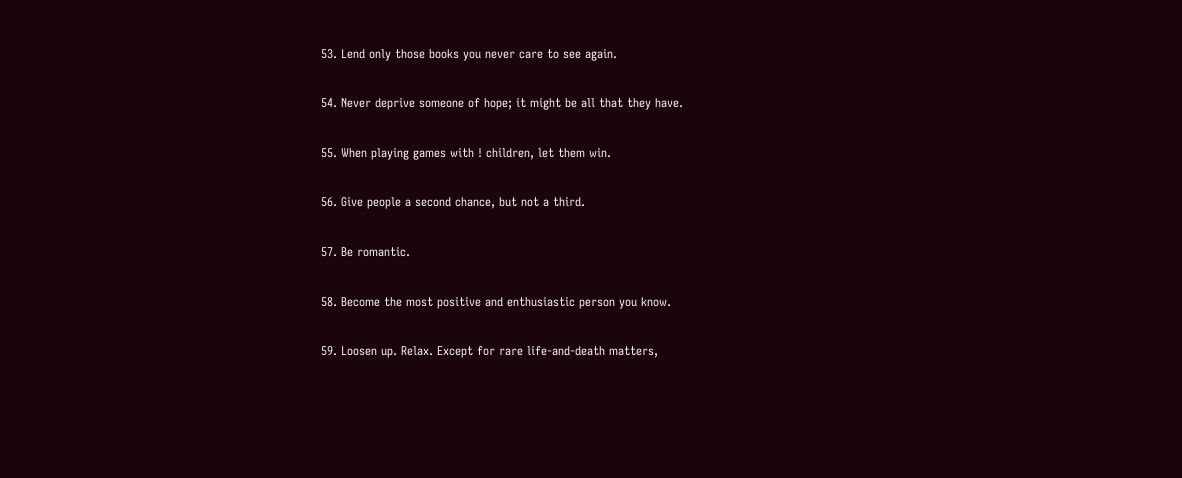53. Lend only those books you never care to see again.

54. Never deprive someone of hope; it might be all that they have.

55. When playing games with ! children, let them win.

56. Give people a second chance, but not a third.

57. Be romantic.

58. Become the most positive and enthusiastic person you know.

59. Loosen up. Relax. Except for rare life-and-death matters,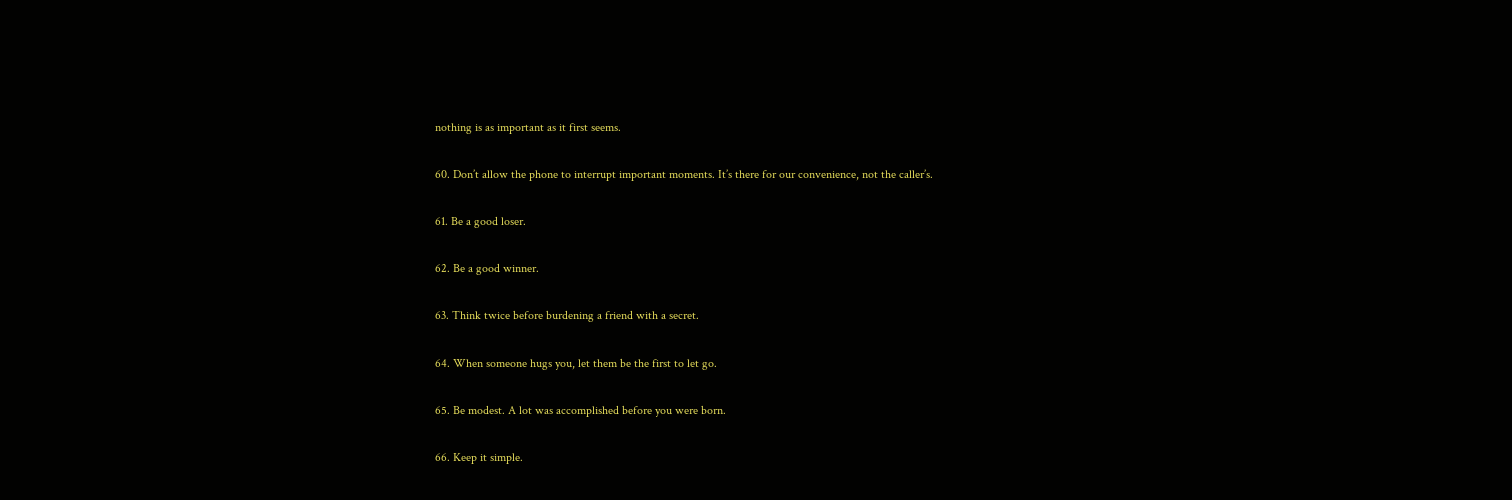nothing is as important as it first seems.

60. Don’t allow the phone to interrupt important moments. It’s there for our convenience, not the caller’s.

61. Be a good loser.

62. Be a good winner.

63. Think twice before burdening a friend with a secret.

64. When someone hugs you, let them be the first to let go.

65. Be modest. A lot was accomplished before you were born.

66. Keep it simple.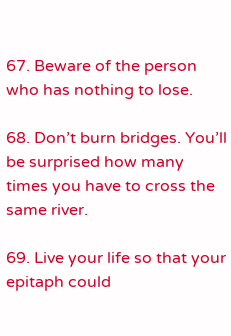67. Beware of the person who has nothing to lose.

68. Don’t burn bridges. You’ll be surprised how many times you have to cross the same river.

69. Live your life so that your epitaph could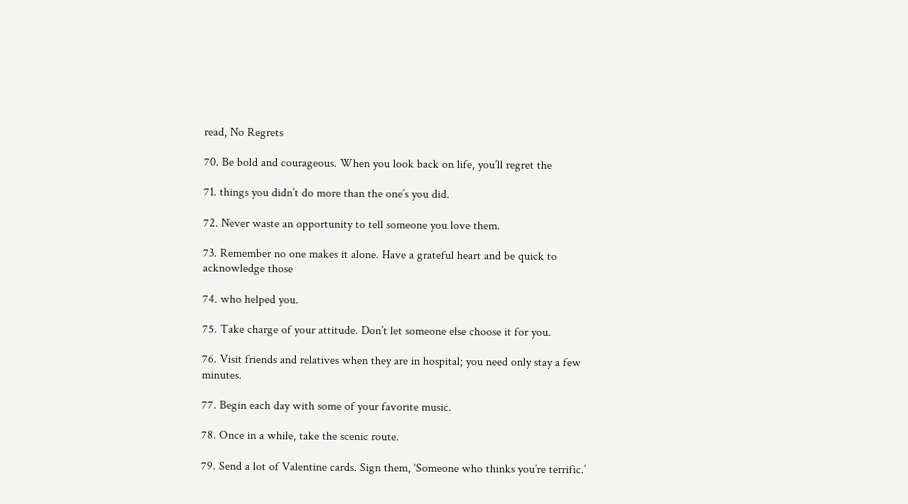read, No Regrets

70. Be bold and courageous. When you look back on life, you’ll regret the

71. things you didn’t do more than the one’s you did.

72. Never waste an opportunity to tell someone you love them.

73. Remember no one makes it alone. Have a grateful heart and be quick to acknowledge those

74. who helped you.

75. Take charge of your attitude. Don’t let someone else choose it for you.

76. Visit friends and relatives when they are in hospital; you need only stay a few minutes.

77. Begin each day with some of your favorite music.

78. Once in a while, take the scenic route.

79. Send a lot of Valentine cards. Sign them, ‘Someone who thinks you’re terrific.’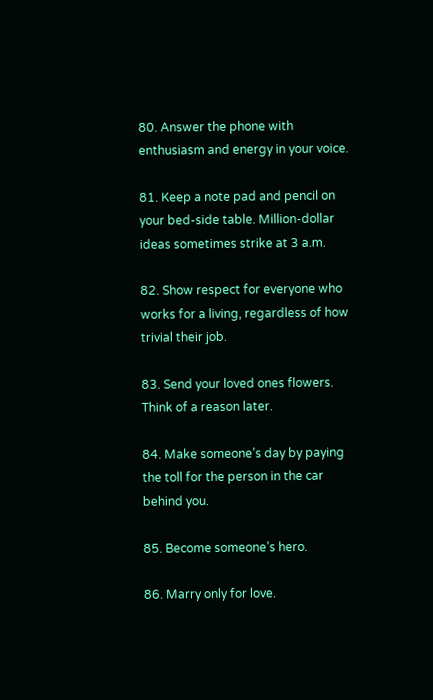80. Answer the phone with enthusiasm and energy in your voice.

81. Keep a note pad and pencil on your bed-side table. Million-dollar ideas sometimes strike at 3 a.m.

82. Show respect for everyone who works for a living, regardless of how trivial their job.

83. Send your loved ones flowers. Think of a reason later.

84. Make someone’s day by paying the toll for the person in the car behind you.

85. Become someone’s hero.

86. Marry only for love.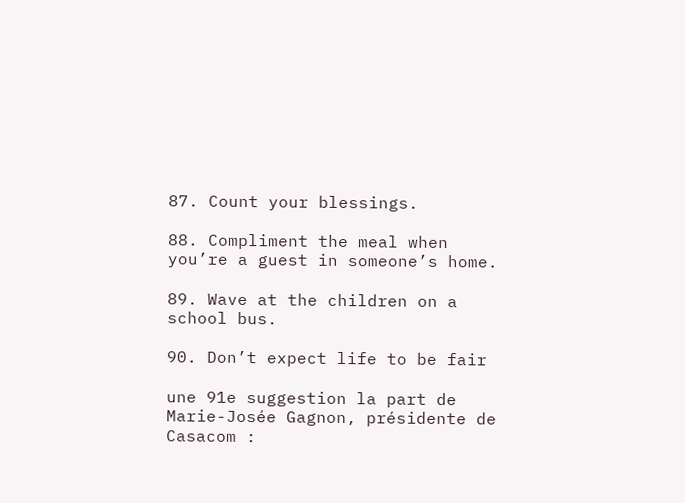87. Count your blessings.

88. Compliment the meal when you’re a guest in someone’s home.

89. Wave at the children on a school bus.

90. Don’t expect life to be fair

une 91e suggestion la part de Marie-Josée Gagnon, présidente de Casacom :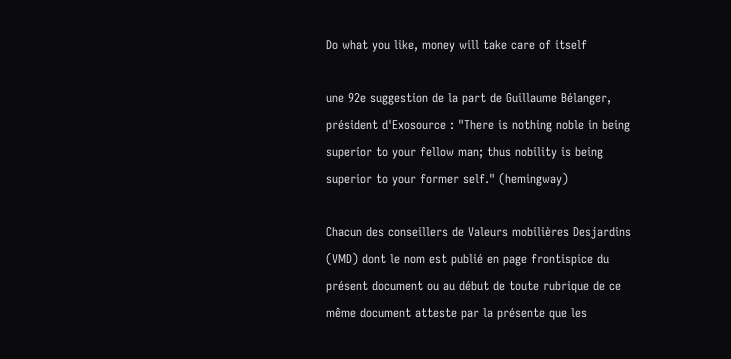Do what you like, money will take care of itself

une 92e suggestion de la part de Guillaume Bélanger, président d'Exosource : "There is nothing noble in being superior to your fellow man; thus nobility is being superior to your former self." (hemingway)

Chacun des conseillers de Valeurs mobilières Desjardins (VMD) dont le nom est publié en page frontispice du présent document ou au début de toute rubrique de ce même document atteste par la présente que les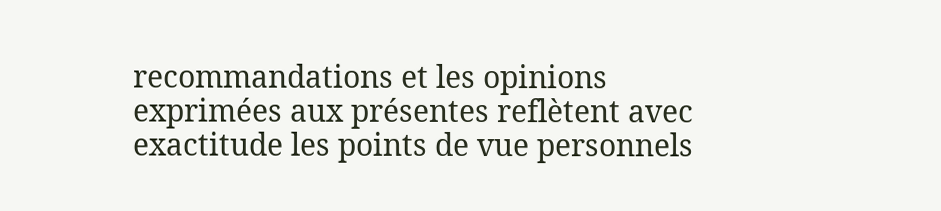recommandations et les opinions exprimées aux présentes reflètent avec exactitude les points de vue personnels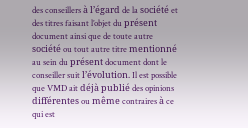des conseillers à l’égard de la société et des titres faisant l’objet du présent document ainsi que de toute autre société ou tout autre titre mentionné au sein du présent document dont le conseiller suit l’évolution. Il est possible que VMD ait déjà publié des opinions différentes ou même contraires à ce qui est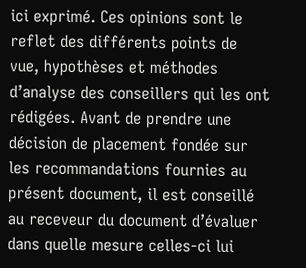ici exprimé. Ces opinions sont le reflet des différents points de vue, hypothèses et méthodes d’analyse des conseillers qui les ont rédigées. Avant de prendre une décision de placement fondée sur les recommandations fournies au présent document, il est conseillé au receveur du document d’évaluer dans quelle mesure celles-ci lui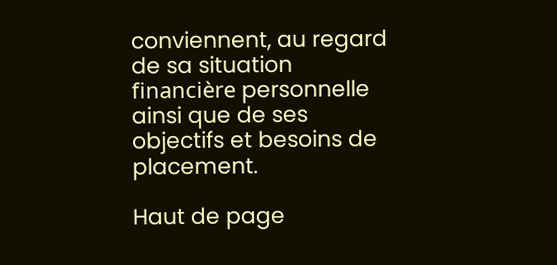conviennent, au regard de sa situation financière personnelle ainsi que de ses objectifs et besoins de placement.

Haut de page